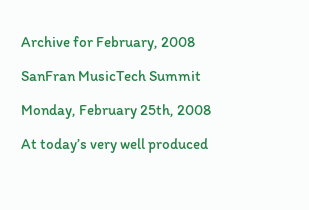Archive for February, 2008

SanFran MusicTech Summit

Monday, February 25th, 2008

At today’s very well produced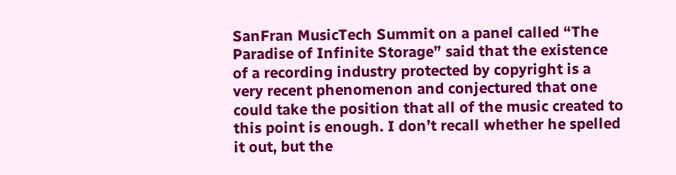SanFran MusicTech Summit on a panel called “The Paradise of Infinite Storage” said that the existence of a recording industry protected by copyright is a very recent phenomenon and conjectured that one could take the position that all of the music created to this point is enough. I don’t recall whether he spelled it out, but the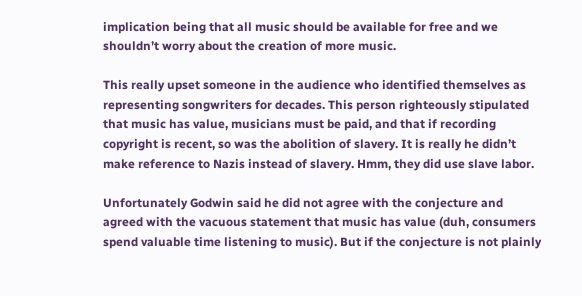implication being that all music should be available for free and we shouldn’t worry about the creation of more music.

This really upset someone in the audience who identified themselves as representing songwriters for decades. This person righteously stipulated that music has value, musicians must be paid, and that if recording copyright is recent, so was the abolition of slavery. It is really he didn’t make reference to Nazis instead of slavery. Hmm, they did use slave labor.

Unfortunately Godwin said he did not agree with the conjecture and agreed with the vacuous statement that music has value (duh, consumers spend valuable time listening to music). But if the conjecture is not plainly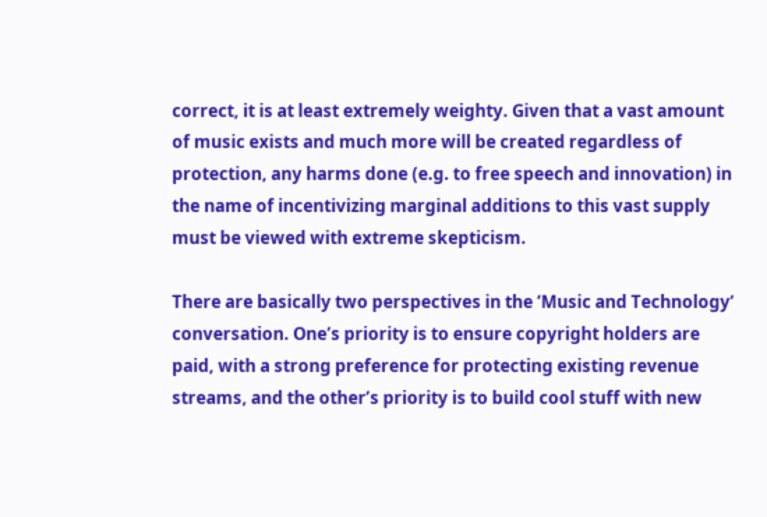correct, it is at least extremely weighty. Given that a vast amount of music exists and much more will be created regardless of protection, any harms done (e.g. to free speech and innovation) in the name of incentivizing marginal additions to this vast supply must be viewed with extreme skepticism.

There are basically two perspectives in the ‘Music and Technology‘ conversation. One’s priority is to ensure copyright holders are paid, with a strong preference for protecting existing revenue streams, and the other’s priority is to build cool stuff with new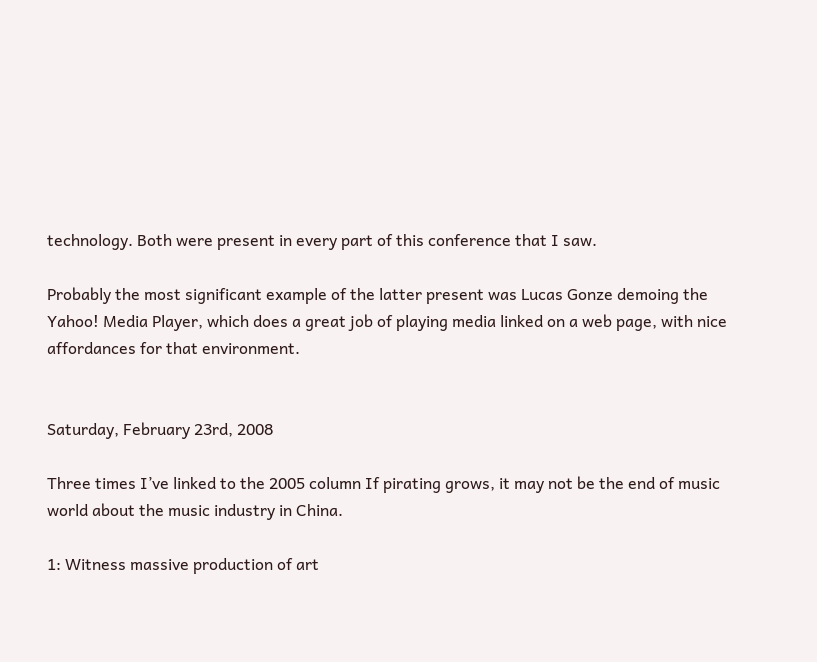technology. Both were present in every part of this conference that I saw.

Probably the most significant example of the latter present was Lucas Gonze demoing the Yahoo! Media Player, which does a great job of playing media linked on a web page, with nice affordances for that environment.


Saturday, February 23rd, 2008

Three times I’ve linked to the 2005 column If pirating grows, it may not be the end of music world about the music industry in China.

1: Witness massive production of art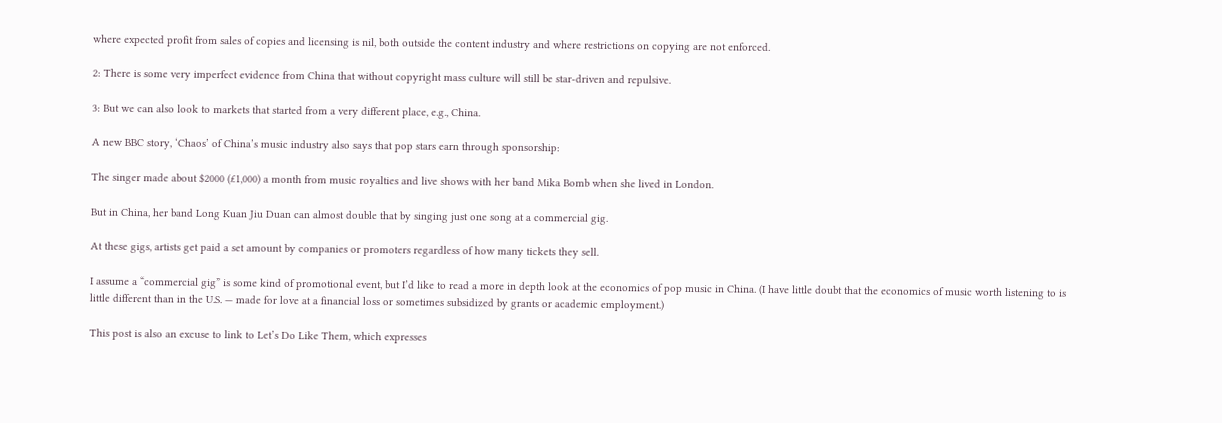where expected profit from sales of copies and licensing is nil, both outside the content industry and where restrictions on copying are not enforced.

2: There is some very imperfect evidence from China that without copyright mass culture will still be star-driven and repulsive.

3: But we can also look to markets that started from a very different place, e.g., China.

A new BBC story, ‘Chaos’ of China’s music industry also says that pop stars earn through sponsorship:

The singer made about $2000 (£1,000) a month from music royalties and live shows with her band Mika Bomb when she lived in London.

But in China, her band Long Kuan Jiu Duan can almost double that by singing just one song at a commercial gig.

At these gigs, artists get paid a set amount by companies or promoters regardless of how many tickets they sell.

I assume a “commercial gig” is some kind of promotional event, but I’d like to read a more in depth look at the economics of pop music in China. (I have little doubt that the economics of music worth listening to is little different than in the U.S. — made for love at a financial loss or sometimes subsidized by grants or academic employment.)

This post is also an excuse to link to Let’s Do Like Them, which expresses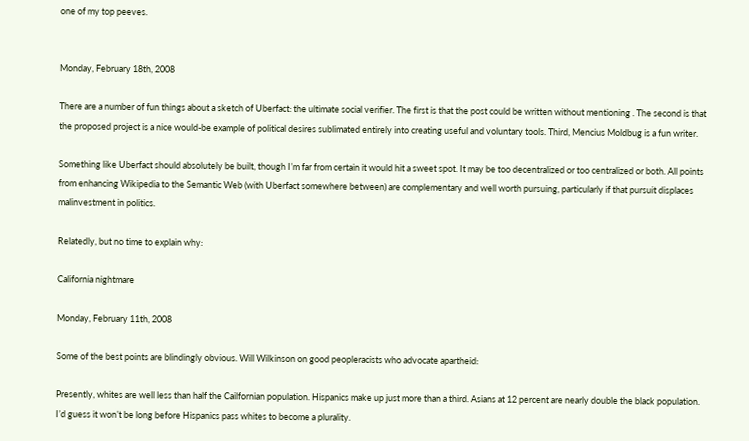one of my top peeves.


Monday, February 18th, 2008

There are a number of fun things about a sketch of Uberfact: the ultimate social verifier. The first is that the post could be written without mentioning . The second is that the proposed project is a nice would-be example of political desires sublimated entirely into creating useful and voluntary tools. Third, Mencius Moldbug is a fun writer.

Something like Uberfact should absolutely be built, though I’m far from certain it would hit a sweet spot. It may be too decentralized or too centralized or both. All points from enhancing Wikipedia to the Semantic Web (with Uberfact somewhere between) are complementary and well worth pursuing, particularly if that pursuit displaces malinvestment in politics.

Relatedly, but no time to explain why:

California nightmare

Monday, February 11th, 2008

Some of the best points are blindingly obvious. Will Wilkinson on good peopleracists who advocate apartheid:

Presently, whites are well less than half the Cailfornian population. Hispanics make up just more than a third. Asians at 12 percent are nearly double the black population. I’d guess it won’t be long before Hispanics pass whites to become a plurality.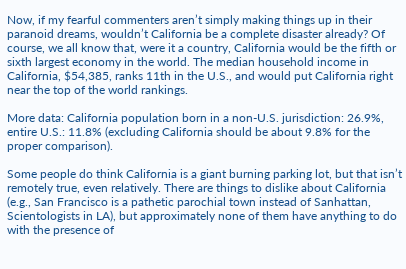Now, if my fearful commenters aren’t simply making things up in their paranoid dreams, wouldn’t California be a complete disaster already? Of course, we all know that, were it a country, California would be the fifth or sixth largest economy in the world. The median household income in California, $54,385, ranks 11th in the U.S., and would put California right near the top of the world rankings.

More data: California population born in a non-U.S. jurisdiction: 26.9%, entire U.S.: 11.8% (excluding California should be about 9.8% for the proper comparison).

Some people do think California is a giant burning parking lot, but that isn’t remotely true, even relatively. There are things to dislike about California (e.g., San Francisco is a pathetic parochial town instead of Sanhattan, Scientologists in LA), but approximately none of them have anything to do with the presence of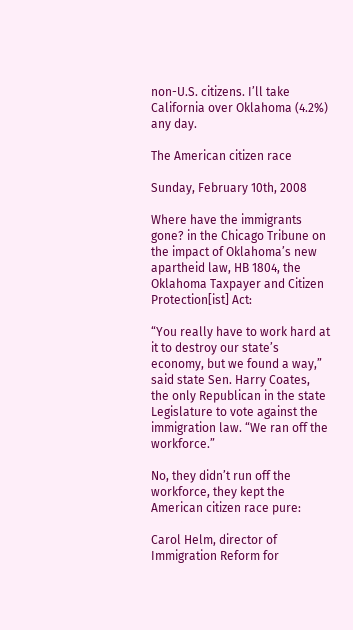non-U.S. citizens. I’ll take California over Oklahoma (4.2%) any day.

The American citizen race

Sunday, February 10th, 2008

Where have the immigrants gone? in the Chicago Tribune on the impact of Oklahoma’s new apartheid law, HB 1804, the Oklahoma Taxpayer and Citizen Protection[ist] Act:

“You really have to work hard at it to destroy our state’s economy, but we found a way,” said state Sen. Harry Coates, the only Republican in the state Legislature to vote against the immigration law. “We ran off the workforce.”

No, they didn’t run off the workforce, they kept the American citizen race pure:

Carol Helm, director of Immigration Reform for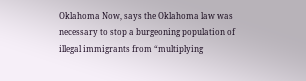Oklahoma Now, says the Oklahoma law was necessary to stop a burgeoning population of illegal immigrants from “multiplying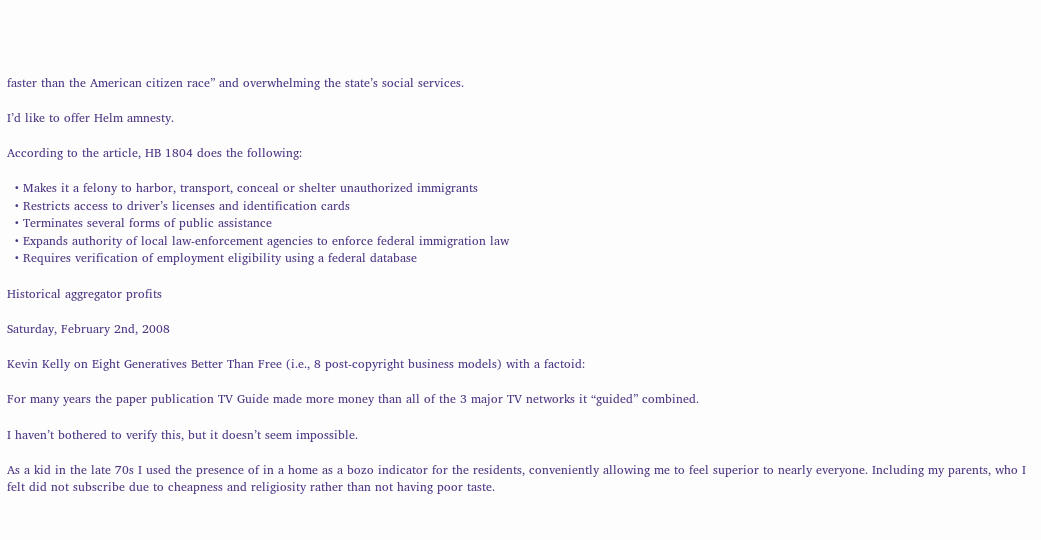faster than the American citizen race” and overwhelming the state’s social services.

I’d like to offer Helm amnesty.

According to the article, HB 1804 does the following:

  • Makes it a felony to harbor, transport, conceal or shelter unauthorized immigrants
  • Restricts access to driver’s licenses and identification cards
  • Terminates several forms of public assistance
  • Expands authority of local law-enforcement agencies to enforce federal immigration law
  • Requires verification of employment eligibility using a federal database

Historical aggregator profits

Saturday, February 2nd, 2008

Kevin Kelly on Eight Generatives Better Than Free (i.e., 8 post-copyright business models) with a factoid:

For many years the paper publication TV Guide made more money than all of the 3 major TV networks it “guided” combined.

I haven’t bothered to verify this, but it doesn’t seem impossible.

As a kid in the late 70s I used the presence of in a home as a bozo indicator for the residents, conveniently allowing me to feel superior to nearly everyone. Including my parents, who I felt did not subscribe due to cheapness and religiosity rather than not having poor taste.